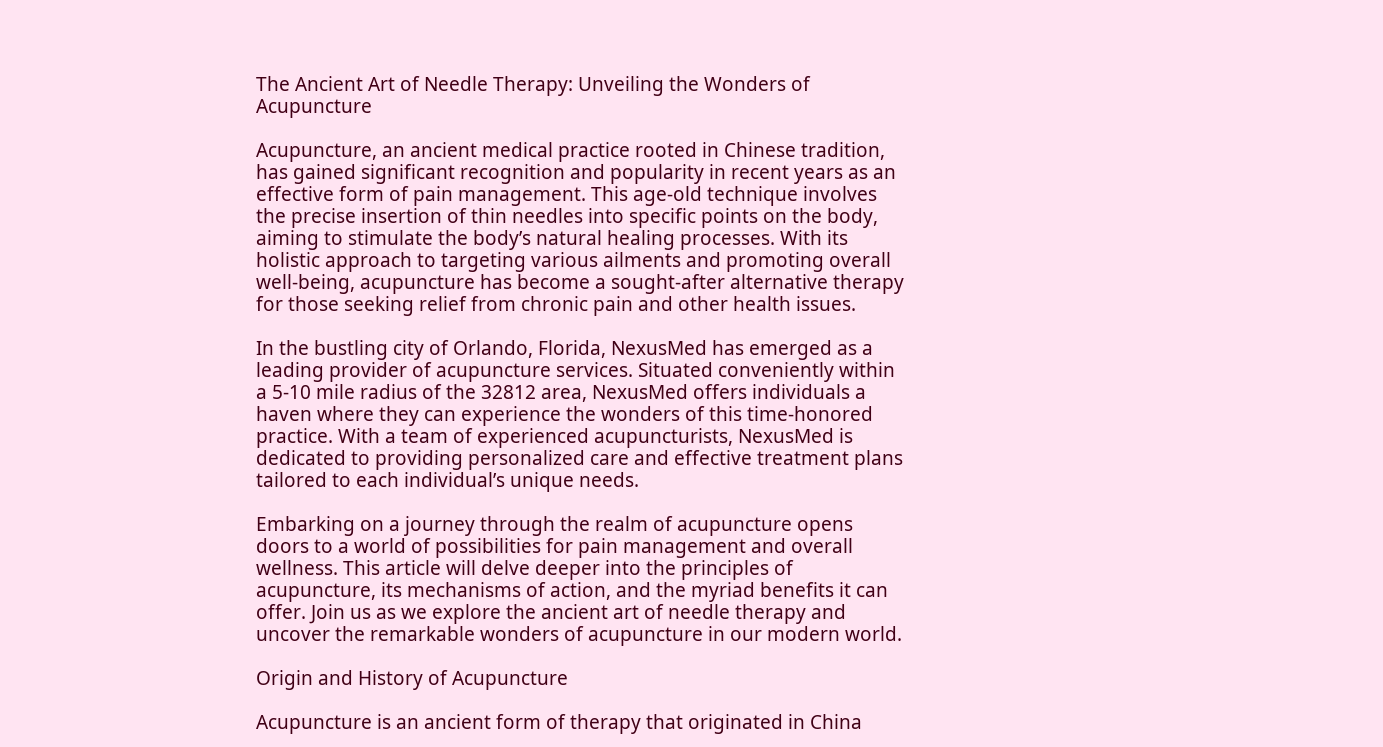The Ancient Art of Needle Therapy: Unveiling the Wonders of Acupuncture

Acupuncture, an ancient medical practice rooted in Chinese tradition, has gained significant recognition and popularity in recent years as an effective form of pain management. This age-old technique involves the precise insertion of thin needles into specific points on the body, aiming to stimulate the body’s natural healing processes. With its holistic approach to targeting various ailments and promoting overall well-being, acupuncture has become a sought-after alternative therapy for those seeking relief from chronic pain and other health issues.

In the bustling city of Orlando, Florida, NexusMed has emerged as a leading provider of acupuncture services. Situated conveniently within a 5-10 mile radius of the 32812 area, NexusMed offers individuals a haven where they can experience the wonders of this time-honored practice. With a team of experienced acupuncturists, NexusMed is dedicated to providing personalized care and effective treatment plans tailored to each individual’s unique needs.

Embarking on a journey through the realm of acupuncture opens doors to a world of possibilities for pain management and overall wellness. This article will delve deeper into the principles of acupuncture, its mechanisms of action, and the myriad benefits it can offer. Join us as we explore the ancient art of needle therapy and uncover the remarkable wonders of acupuncture in our modern world.

Origin and History of Acupuncture

Acupuncture is an ancient form of therapy that originated in China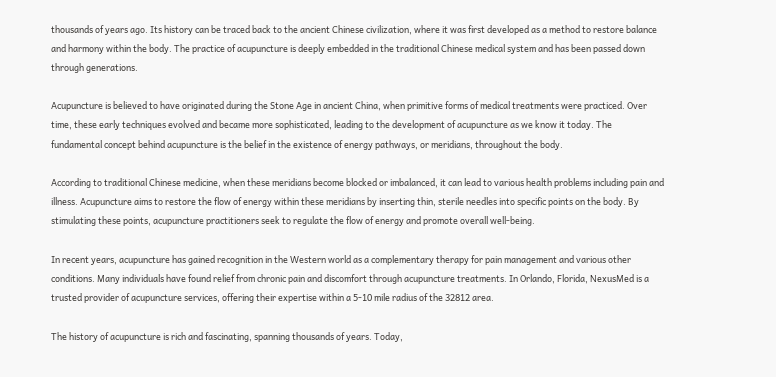thousands of years ago. Its history can be traced back to the ancient Chinese civilization, where it was first developed as a method to restore balance and harmony within the body. The practice of acupuncture is deeply embedded in the traditional Chinese medical system and has been passed down through generations.

Acupuncture is believed to have originated during the Stone Age in ancient China, when primitive forms of medical treatments were practiced. Over time, these early techniques evolved and became more sophisticated, leading to the development of acupuncture as we know it today. The fundamental concept behind acupuncture is the belief in the existence of energy pathways, or meridians, throughout the body.

According to traditional Chinese medicine, when these meridians become blocked or imbalanced, it can lead to various health problems including pain and illness. Acupuncture aims to restore the flow of energy within these meridians by inserting thin, sterile needles into specific points on the body. By stimulating these points, acupuncture practitioners seek to regulate the flow of energy and promote overall well-being.

In recent years, acupuncture has gained recognition in the Western world as a complementary therapy for pain management and various other conditions. Many individuals have found relief from chronic pain and discomfort through acupuncture treatments. In Orlando, Florida, NexusMed is a trusted provider of acupuncture services, offering their expertise within a 5-10 mile radius of the 32812 area.

The history of acupuncture is rich and fascinating, spanning thousands of years. Today,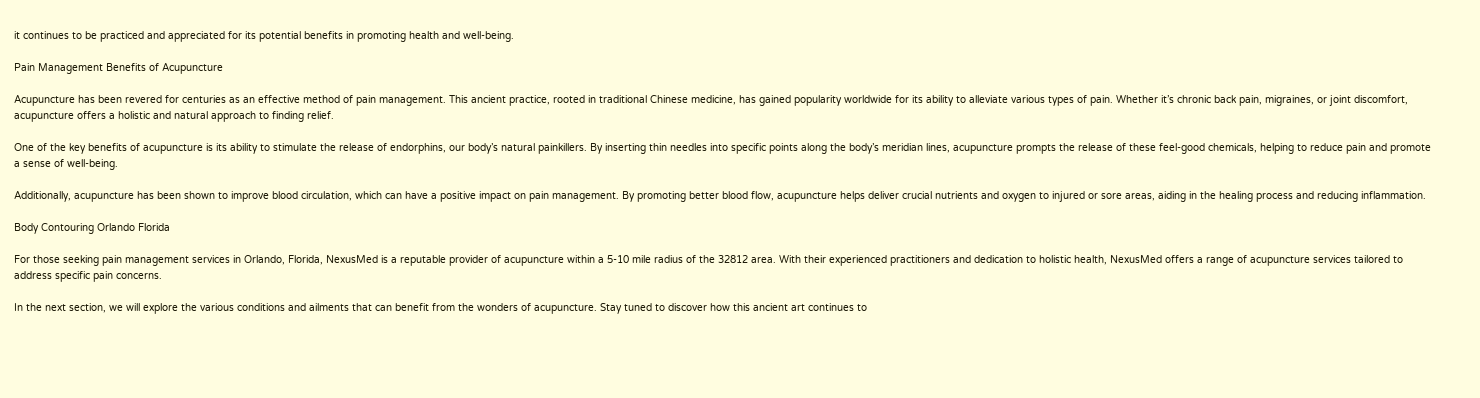it continues to be practiced and appreciated for its potential benefits in promoting health and well-being.

Pain Management Benefits of Acupuncture

Acupuncture has been revered for centuries as an effective method of pain management. This ancient practice, rooted in traditional Chinese medicine, has gained popularity worldwide for its ability to alleviate various types of pain. Whether it’s chronic back pain, migraines, or joint discomfort, acupuncture offers a holistic and natural approach to finding relief.

One of the key benefits of acupuncture is its ability to stimulate the release of endorphins, our body’s natural painkillers. By inserting thin needles into specific points along the body’s meridian lines, acupuncture prompts the release of these feel-good chemicals, helping to reduce pain and promote a sense of well-being.

Additionally, acupuncture has been shown to improve blood circulation, which can have a positive impact on pain management. By promoting better blood flow, acupuncture helps deliver crucial nutrients and oxygen to injured or sore areas, aiding in the healing process and reducing inflammation.

Body Contouring Orlando Florida

For those seeking pain management services in Orlando, Florida, NexusMed is a reputable provider of acupuncture within a 5-10 mile radius of the 32812 area. With their experienced practitioners and dedication to holistic health, NexusMed offers a range of acupuncture services tailored to address specific pain concerns.

In the next section, we will explore the various conditions and ailments that can benefit from the wonders of acupuncture. Stay tuned to discover how this ancient art continues to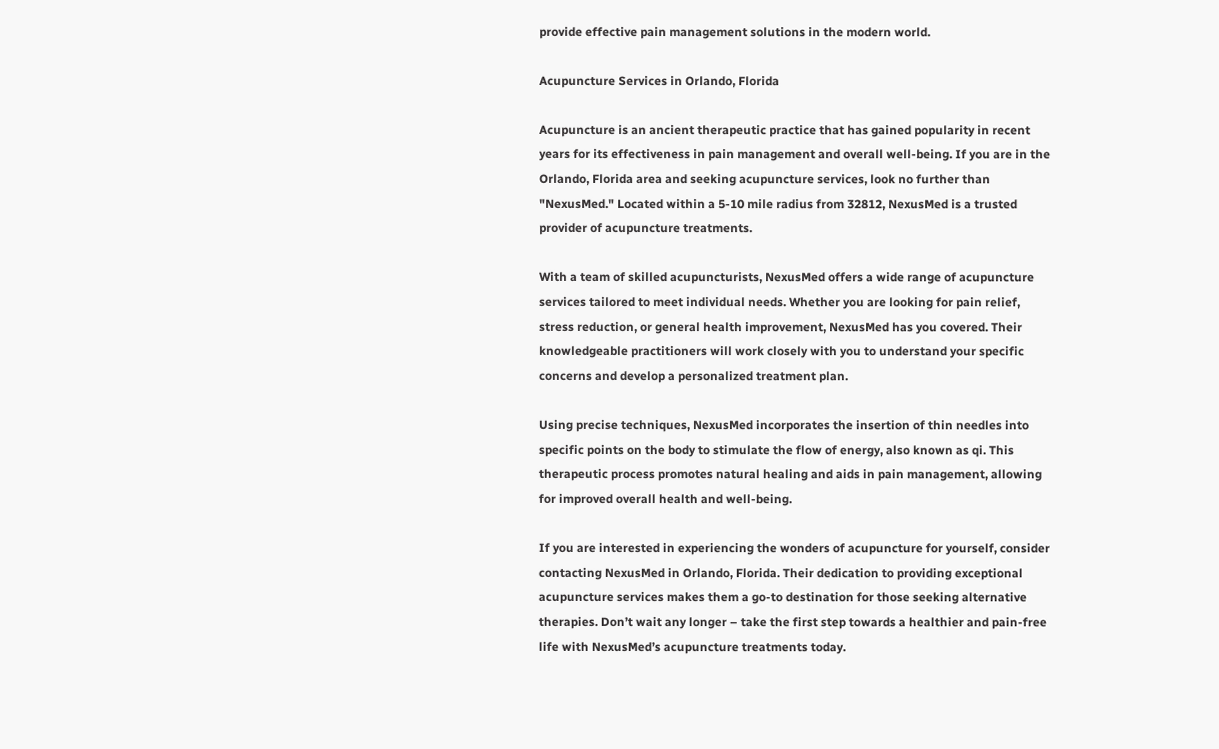provide effective pain management solutions in the modern world.

Acupuncture Services in Orlando, Florida

Acupuncture is an ancient therapeutic practice that has gained popularity in recent years for its effectiveness in pain management and overall well-being. If you are in the Orlando, Florida area and seeking acupuncture services, look no further than "NexusMed." Located within a 5-10 mile radius from 32812, NexusMed is a trusted provider of acupuncture treatments.

With a team of skilled acupuncturists, NexusMed offers a wide range of acupuncture services tailored to meet individual needs. Whether you are looking for pain relief, stress reduction, or general health improvement, NexusMed has you covered. Their knowledgeable practitioners will work closely with you to understand your specific concerns and develop a personalized treatment plan.

Using precise techniques, NexusMed incorporates the insertion of thin needles into specific points on the body to stimulate the flow of energy, also known as qi. This therapeutic process promotes natural healing and aids in pain management, allowing for improved overall health and well-being.

If you are interested in experiencing the wonders of acupuncture for yourself, consider contacting NexusMed in Orlando, Florida. Their dedication to providing exceptional acupuncture services makes them a go-to destination for those seeking alternative therapies. Don’t wait any longer – take the first step towards a healthier and pain-free life with NexusMed’s acupuncture treatments today.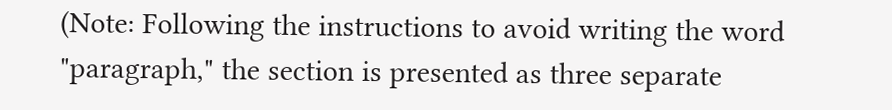(Note: Following the instructions to avoid writing the word "paragraph," the section is presented as three separate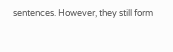sentences. However, they still form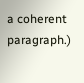a coherent paragraph.)